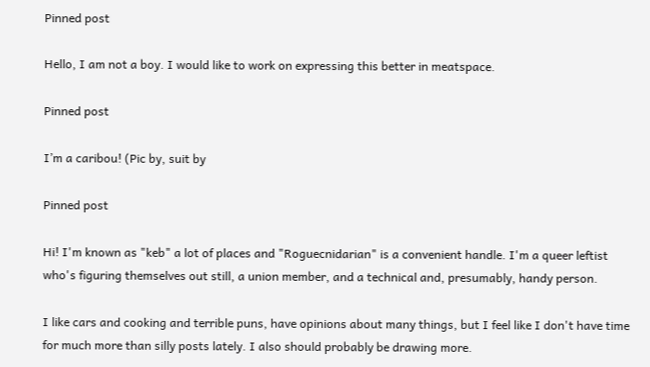Pinned post

Hello, I am not a boy. I would like to work on expressing this better in meatspace.

Pinned post

I’m a caribou! (Pic by, suit by

Pinned post

Hi! I'm known as "keb" a lot of places and "Roguecnidarian" is a convenient handle. I'm a queer leftist who's figuring themselves out still, a union member, and a technical and, presumably, handy person.

I like cars and cooking and terrible puns, have opinions about many things, but I feel like I don't have time for much more than silly posts lately. I also should probably be drawing more.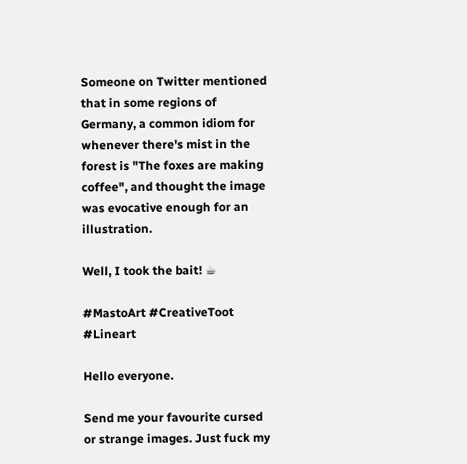Someone on Twitter mentioned that in some regions of Germany, a common idiom for whenever there's mist in the forest is "The foxes are making coffee", and thought the image was evocative enough for an illustration.

Well, I took the bait! ☕

#MastoArt #CreativeToot #Lineart

Hello everyone.

Send me your favourite cursed or strange images. Just fuck my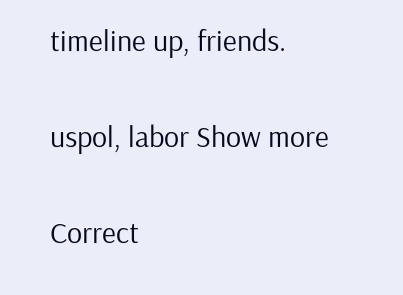timeline up, friends.

uspol, labor Show more

Correct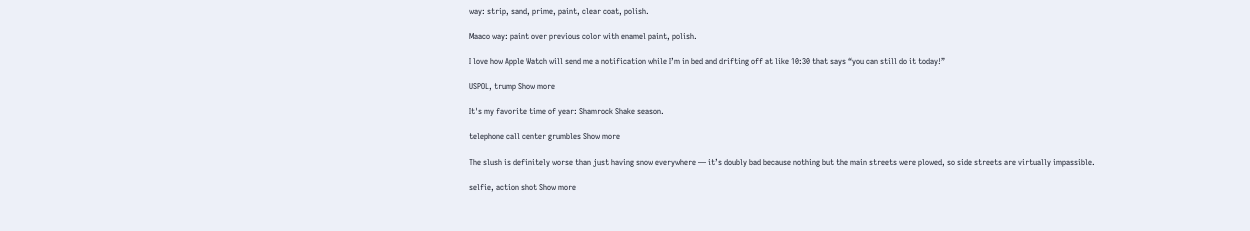way: strip, sand, prime, paint, clear coat, polish.

Maaco way: paint over previous color with enamel paint, polish.

I love how Apple Watch will send me a notification while I’m in bed and drifting off at like 10:30 that says “you can still do it today!”

USPOL, trump Show more

It's my favorite time of year: Shamrock Shake season.

telephone call center grumbles Show more

The slush is definitely worse than just having snow everywhere — it’s doubly bad because nothing but the main streets were plowed, so side streets are virtually impassible.

selfie, action shot Show more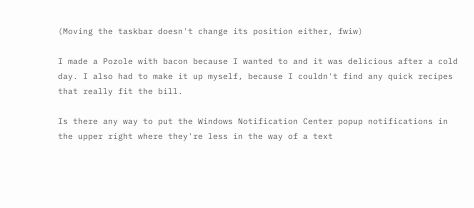(Moving the taskbar doesn't change its position either, fwiw)

I made a Pozole with bacon because I wanted to and it was delicious after a cold day. I also had to make it up myself, because I couldn't find any quick recipes that really fit the bill.

Is there any way to put the Windows Notification Center popup notifications in the upper right where they're less in the way of a text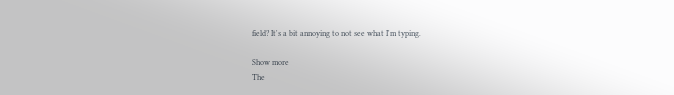field? It's a bit annoying to not see what I'm typing.

Show more
The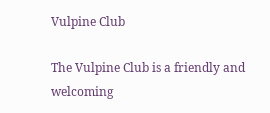Vulpine Club

The Vulpine Club is a friendly and welcoming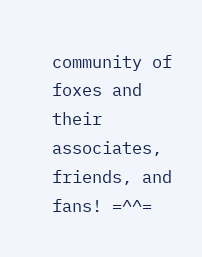community of foxes and their associates, friends, and fans! =^^=